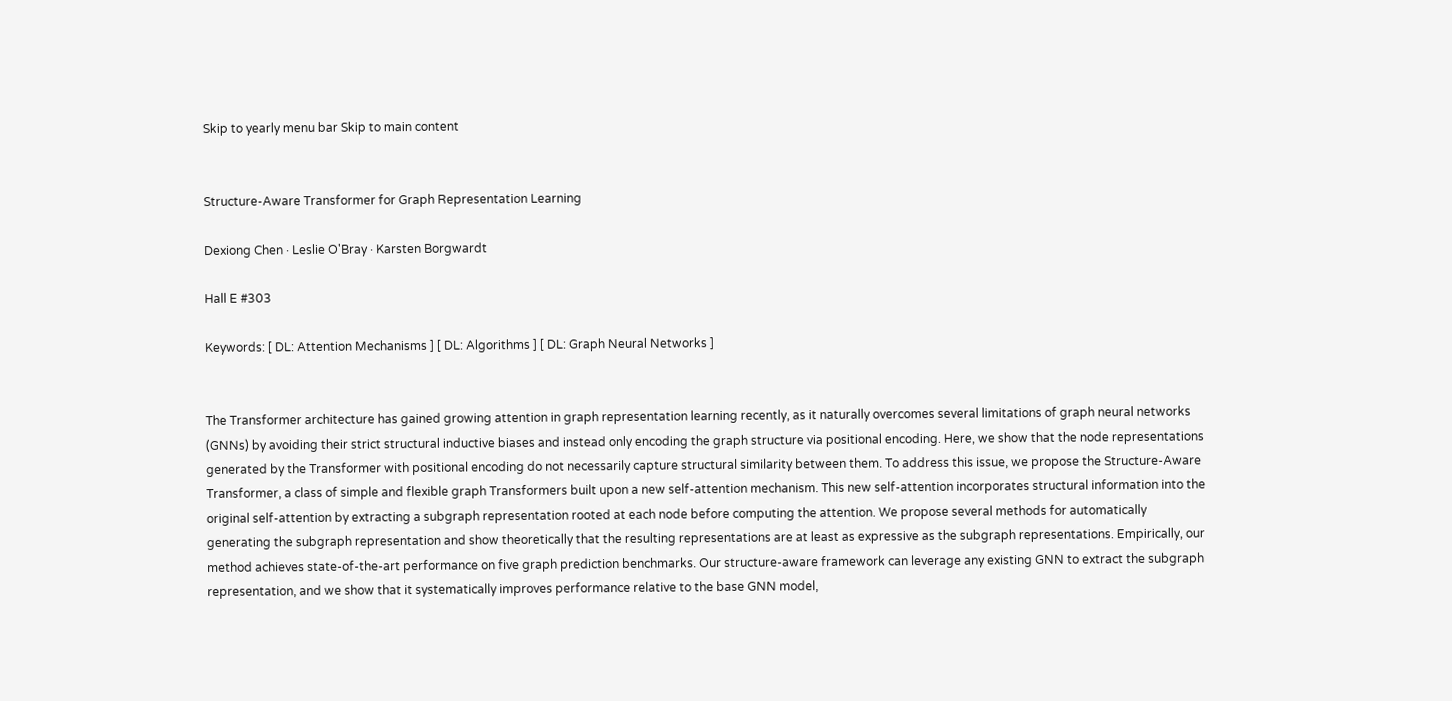Skip to yearly menu bar Skip to main content


Structure-Aware Transformer for Graph Representation Learning

Dexiong Chen · Leslie O'Bray · Karsten Borgwardt

Hall E #303

Keywords: [ DL: Attention Mechanisms ] [ DL: Algorithms ] [ DL: Graph Neural Networks ]


The Transformer architecture has gained growing attention in graph representation learning recently, as it naturally overcomes several limitations of graph neural networks (GNNs) by avoiding their strict structural inductive biases and instead only encoding the graph structure via positional encoding. Here, we show that the node representations generated by the Transformer with positional encoding do not necessarily capture structural similarity between them. To address this issue, we propose the Structure-Aware Transformer, a class of simple and flexible graph Transformers built upon a new self-attention mechanism. This new self-attention incorporates structural information into the original self-attention by extracting a subgraph representation rooted at each node before computing the attention. We propose several methods for automatically generating the subgraph representation and show theoretically that the resulting representations are at least as expressive as the subgraph representations. Empirically, our method achieves state-of-the-art performance on five graph prediction benchmarks. Our structure-aware framework can leverage any existing GNN to extract the subgraph representation, and we show that it systematically improves performance relative to the base GNN model,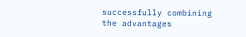successfully combining the advantages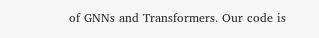of GNNs and Transformers. Our code is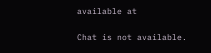available at

Chat is not available.